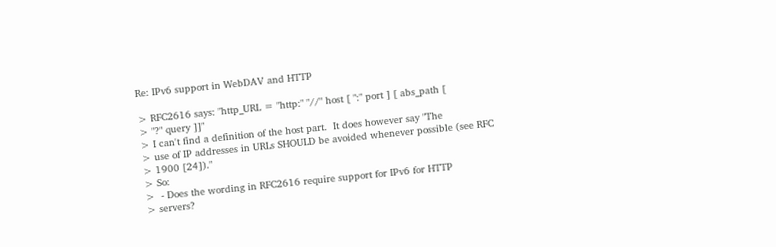Re: IPv6 support in WebDAV and HTTP

> RFC2616 says: "http_URL = "http:" "//" host [ ":" port ] [ abs_path [
> "?" query ]]"
> I can't find a definition of the host part.  It does however say "The
> use of IP addresses in URLs SHOULD be avoided whenever possible (see RFC
> 1900 [24])."
> So:
>  - Does the wording in RFC2616 require support for IPv6 for HTTP
> servers?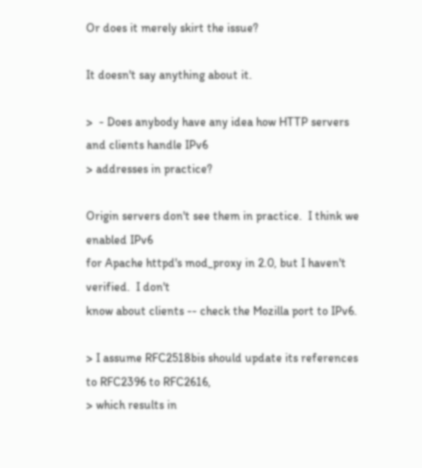Or does it merely skirt the issue?

It doesn't say anything about it.

>  - Does anybody have any idea how HTTP servers and clients handle IPv6
> addresses in practice?

Origin servers don't see them in practice.  I think we enabled IPv6
for Apache httpd's mod_proxy in 2.0, but I haven't verified.  I don't
know about clients -- check the Mozilla port to IPv6.

> I assume RFC2518bis should update its references to RFC2396 to RFC2616,
> which results in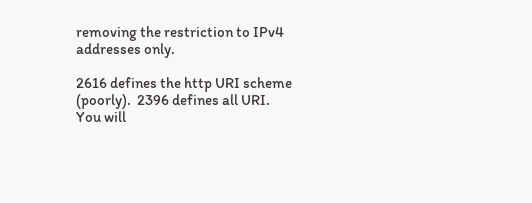removing the restriction to IPv4 addresses only.

2616 defines the http URI scheme (poorly).  2396 defines all URI.
You will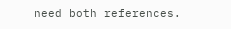need both references.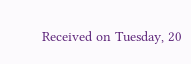Received on Tuesday, 20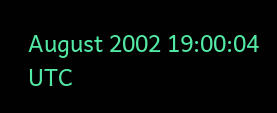August 2002 19:00:04 UTC